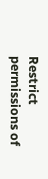Restrict permissions of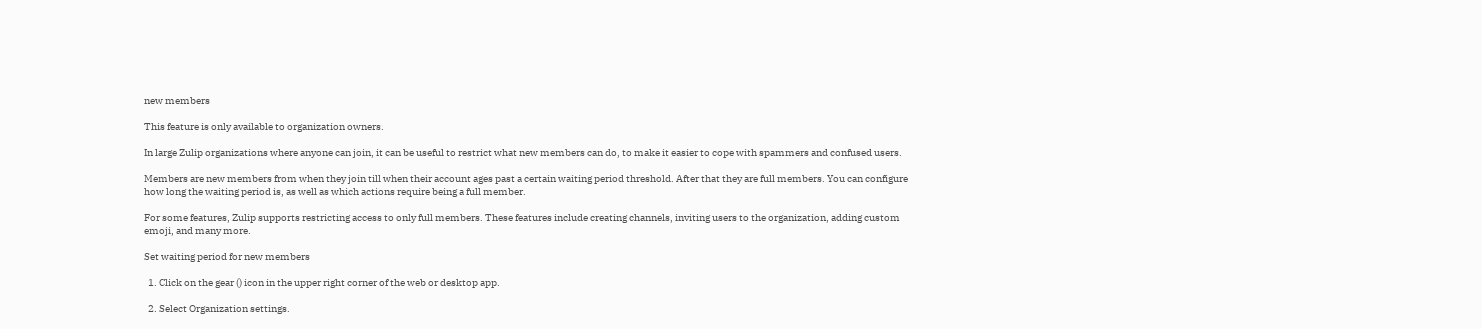new members

This feature is only available to organization owners.

In large Zulip organizations where anyone can join, it can be useful to restrict what new members can do, to make it easier to cope with spammers and confused users.

Members are new members from when they join till when their account ages past a certain waiting period threshold. After that they are full members. You can configure how long the waiting period is, as well as which actions require being a full member.

For some features, Zulip supports restricting access to only full members. These features include creating channels, inviting users to the organization, adding custom emoji, and many more.

Set waiting period for new members

  1. Click on the gear () icon in the upper right corner of the web or desktop app.

  2. Select Organization settings.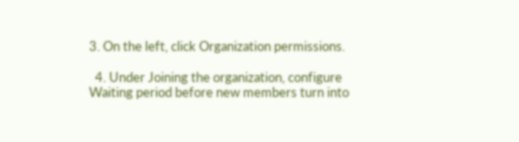3. On the left, click Organization permissions.

  4. Under Joining the organization, configure Waiting period before new members turn into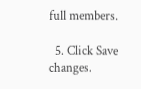full members.

  5. Click Save changes.